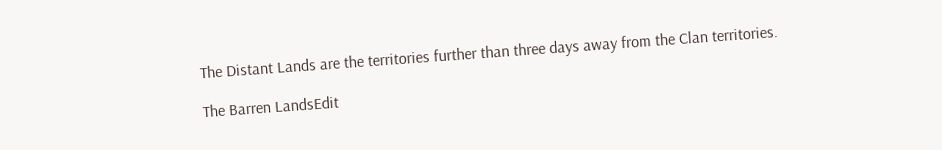The Distant Lands are the territories further than three days away from the Clan territories.

The Barren LandsEdit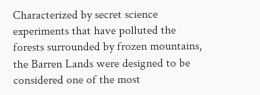Characterized by secret science experiments that have polluted the forests surrounded by frozen mountains, the Barren Lands were designed to be considered one of the most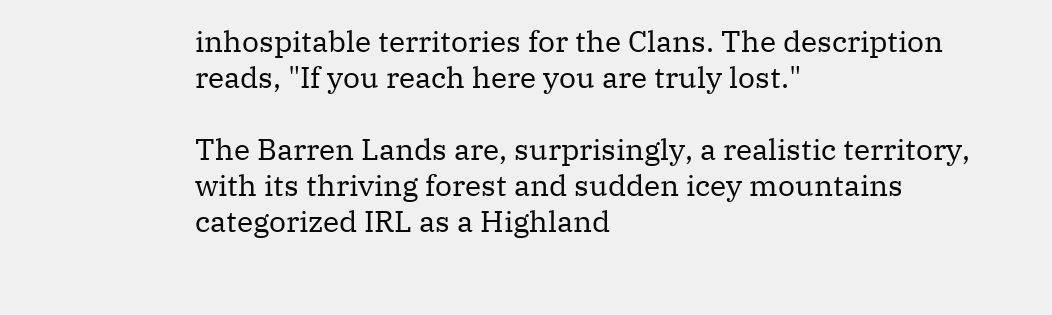inhospitable territories for the Clans. The description reads, "If you reach here you are truly lost."

The Barren Lands are, surprisingly, a realistic territory, with its thriving forest and sudden icey mountains categorized IRL as a Highland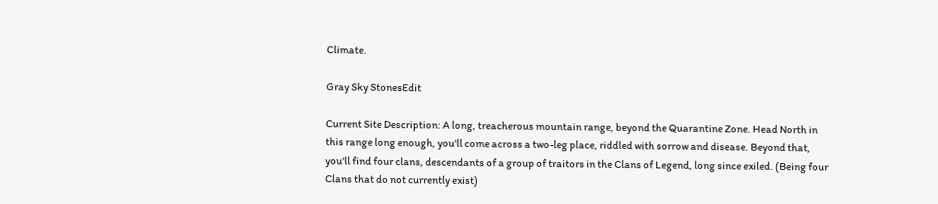Climate.

Gray Sky StonesEdit

Current Site Description: A long, treacherous mountain range, beyond the Quarantine Zone. Head North in this range long enough, you'll come across a two-leg place, riddled with sorrow and disease. Beyond that, you'll find four clans, descendants of a group of traitors in the Clans of Legend, long since exiled. (Being four Clans that do not currently exist)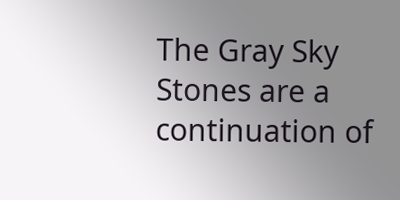The Gray Sky Stones are a continuation of